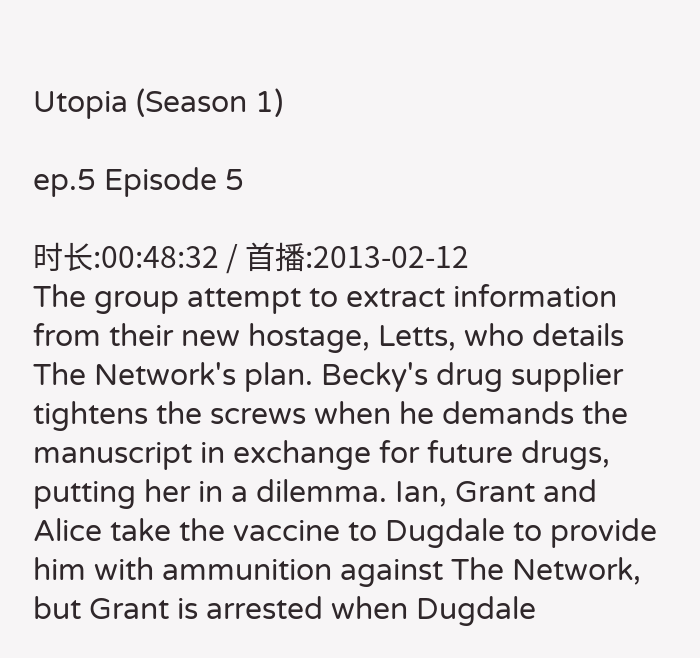Utopia (Season 1)

ep.5 Episode 5

时长:00:48:32 / 首播:2013-02-12
The group attempt to extract information from their new hostage, Letts, who details The Network's plan. Becky's drug supplier tightens the screws when he demands the manuscript in exchange for future drugs, putting her in a dilemma. Ian, Grant and Alice take the vaccine to Dugdale to provide him with ammunition against The Network, but Grant is arrested when Dugdale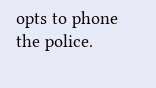opts to phone the police.